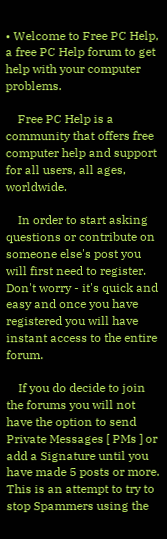• Welcome to Free PC Help, a free PC Help forum to get help with your computer problems.

    Free PC Help is a community that offers free computer help and support for all users, all ages, worldwide.

    In order to start asking questions or contribute on someone else's post you will first need to register. Don't worry - it's quick and easy and once you have registered you will have instant access to the entire forum.

    If you do decide to join the forums you will not have the option to send Private Messages [ PMs ] or add a Signature until you have made 5 posts or more. This is an attempt to try to stop Spammers using the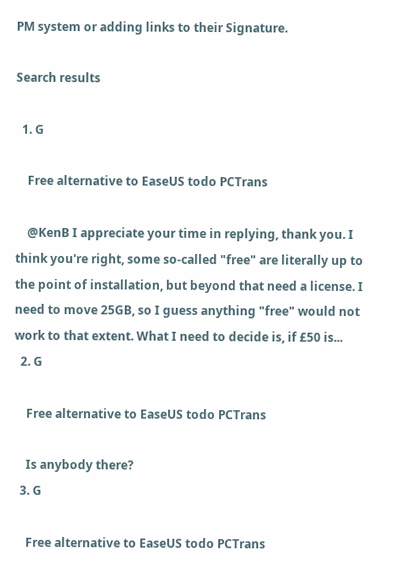PM system or adding links to their Signature.

Search results

  1. G

    Free alternative to EaseUS todo PCTrans

    @KenB I appreciate your time in replying, thank you. I think you're right, some so-called "free" are literally up to the point of installation, but beyond that need a license. I need to move 25GB, so I guess anything "free" would not work to that extent. What I need to decide is, if £50 is...
  2. G

    Free alternative to EaseUS todo PCTrans

    Is anybody there?
  3. G

    Free alternative to EaseUS todo PCTrans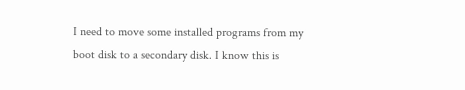I need to move some installed programs from my boot disk to a secondary disk. I know this is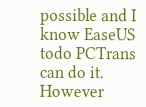possible and I know EaseUS todo PCTrans can do it. However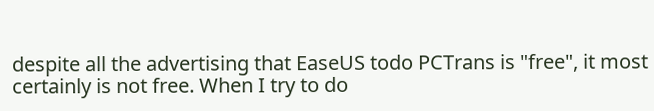despite all the advertising that EaseUS todo PCTrans is "free", it most certainly is not free. When I try to do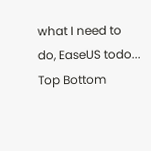what I need to do, EaseUS todo...
Top Bottom